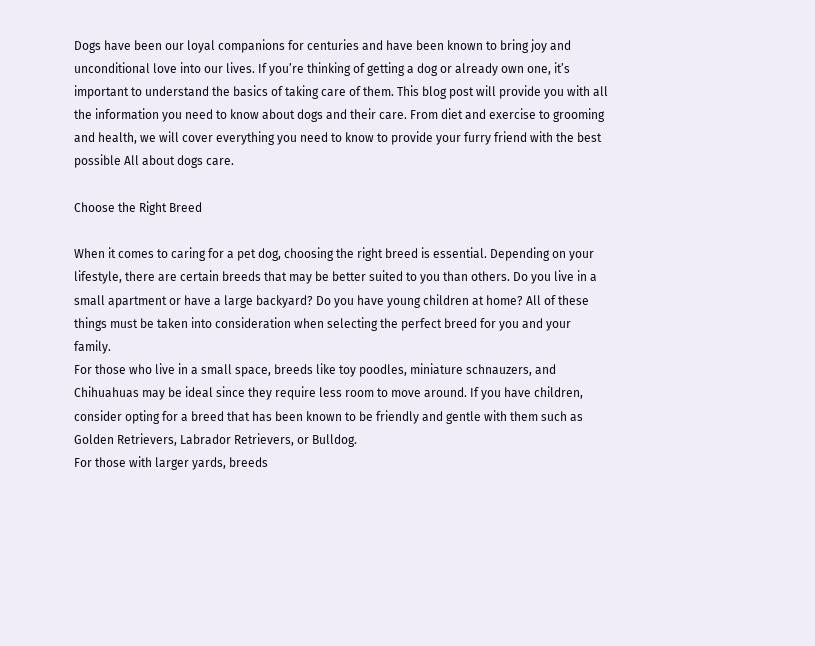Dogs have been our loyal companions for centuries and have been known to bring joy and unconditional love into our lives. If you’re thinking of getting a dog or already own one, it’s important to understand the basics of taking care of them. This blog post will provide you with all the information you need to know about dogs and their care. From diet and exercise to grooming and health, we will cover everything you need to know to provide your furry friend with the best possible All about dogs care.

Choose the Right Breed

When it comes to caring for a pet dog, choosing the right breed is essential. Depending on your lifestyle, there are certain breeds that may be better suited to you than others. Do you live in a small apartment or have a large backyard? Do you have young children at home? All of these things must be taken into consideration when selecting the perfect breed for you and your family.
For those who live in a small space, breeds like toy poodles, miniature schnauzers, and Chihuahuas may be ideal since they require less room to move around. If you have children, consider opting for a breed that has been known to be friendly and gentle with them such as Golden Retrievers, Labrador Retrievers, or Bulldog.
For those with larger yards, breeds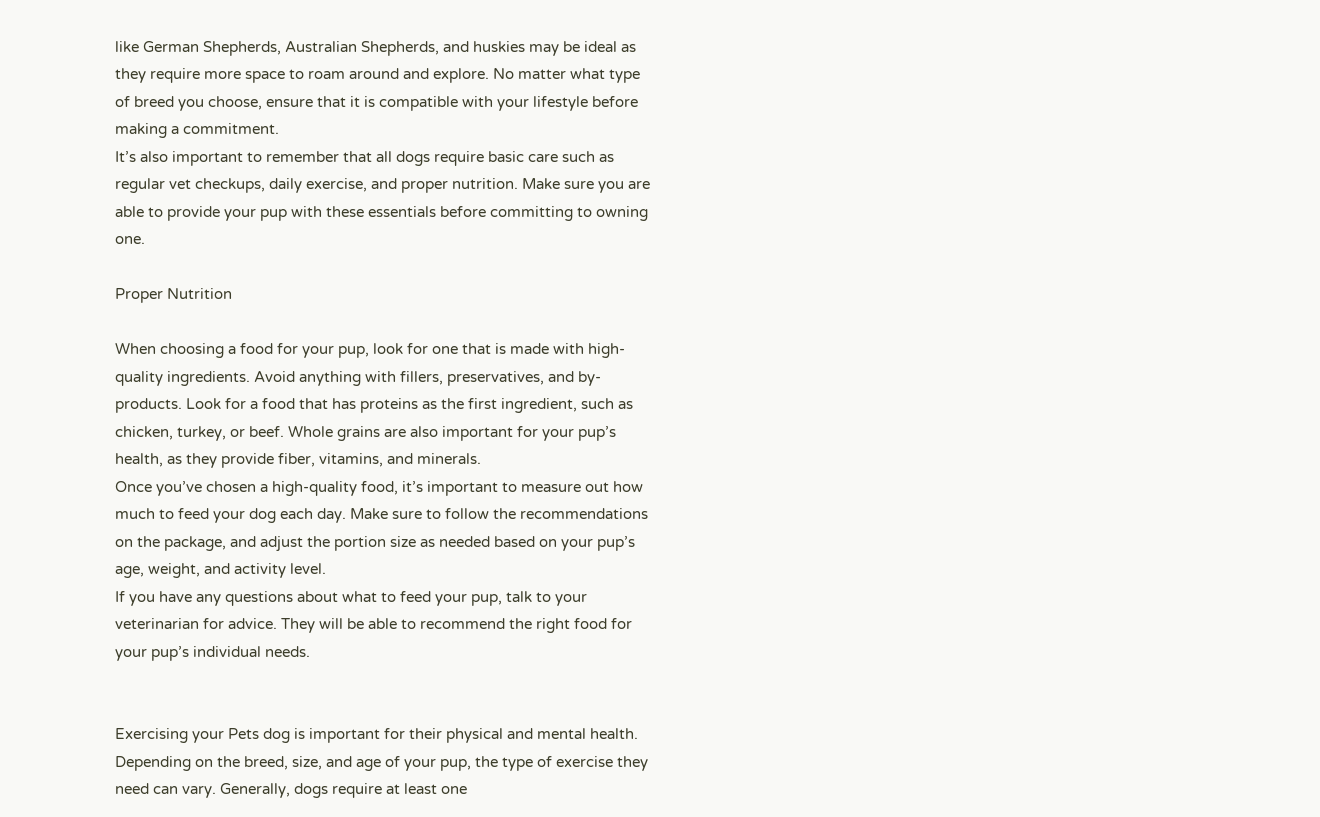like German Shepherds, Australian Shepherds, and huskies may be ideal as they require more space to roam around and explore. No matter what type of breed you choose, ensure that it is compatible with your lifestyle before making a commitment.
It’s also important to remember that all dogs require basic care such as regular vet checkups, daily exercise, and proper nutrition. Make sure you are able to provide your pup with these essentials before committing to owning one.

Proper Nutrition

When choosing a food for your pup, look for one that is made with high-quality ingredients. Avoid anything with fillers, preservatives, and by-products. Look for a food that has proteins as the first ingredient, such as chicken, turkey, or beef. Whole grains are also important for your pup’s health, as they provide fiber, vitamins, and minerals.
Once you’ve chosen a high-quality food, it’s important to measure out how much to feed your dog each day. Make sure to follow the recommendations on the package, and adjust the portion size as needed based on your pup’s age, weight, and activity level.
If you have any questions about what to feed your pup, talk to your veterinarian for advice. They will be able to recommend the right food for your pup’s individual needs.


Exercising your Pets dog is important for their physical and mental health. Depending on the breed, size, and age of your pup, the type of exercise they need can vary. Generally, dogs require at least one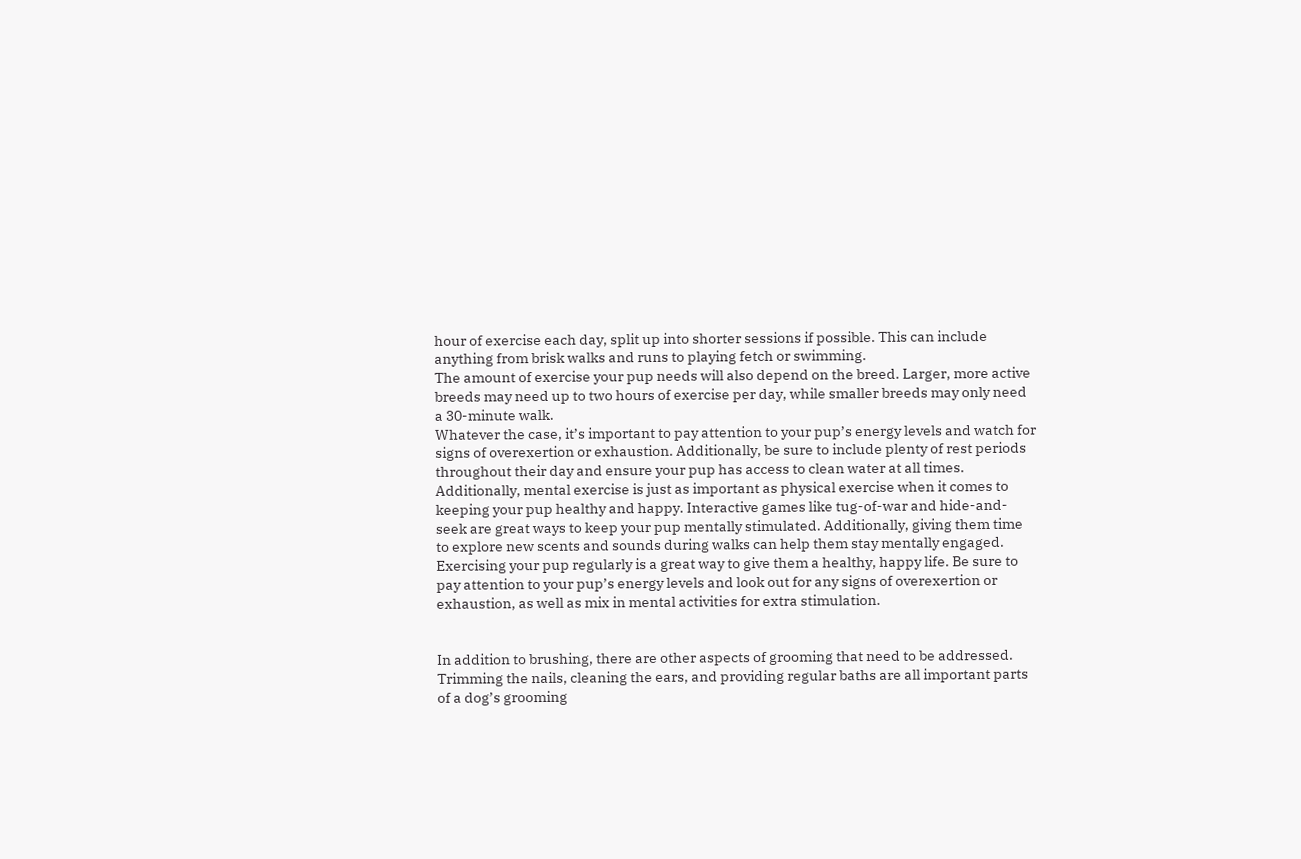hour of exercise each day, split up into shorter sessions if possible. This can include anything from brisk walks and runs to playing fetch or swimming.
The amount of exercise your pup needs will also depend on the breed. Larger, more active breeds may need up to two hours of exercise per day, while smaller breeds may only need a 30-minute walk.
Whatever the case, it’s important to pay attention to your pup’s energy levels and watch for signs of overexertion or exhaustion. Additionally, be sure to include plenty of rest periods throughout their day and ensure your pup has access to clean water at all times.
Additionally, mental exercise is just as important as physical exercise when it comes to keeping your pup healthy and happy. Interactive games like tug-of-war and hide-and-seek are great ways to keep your pup mentally stimulated. Additionally, giving them time to explore new scents and sounds during walks can help them stay mentally engaged.
Exercising your pup regularly is a great way to give them a healthy, happy life. Be sure to pay attention to your pup’s energy levels and look out for any signs of overexertion or exhaustion, as well as mix in mental activities for extra stimulation.


In addition to brushing, there are other aspects of grooming that need to be addressed. Trimming the nails, cleaning the ears, and providing regular baths are all important parts of a dog’s grooming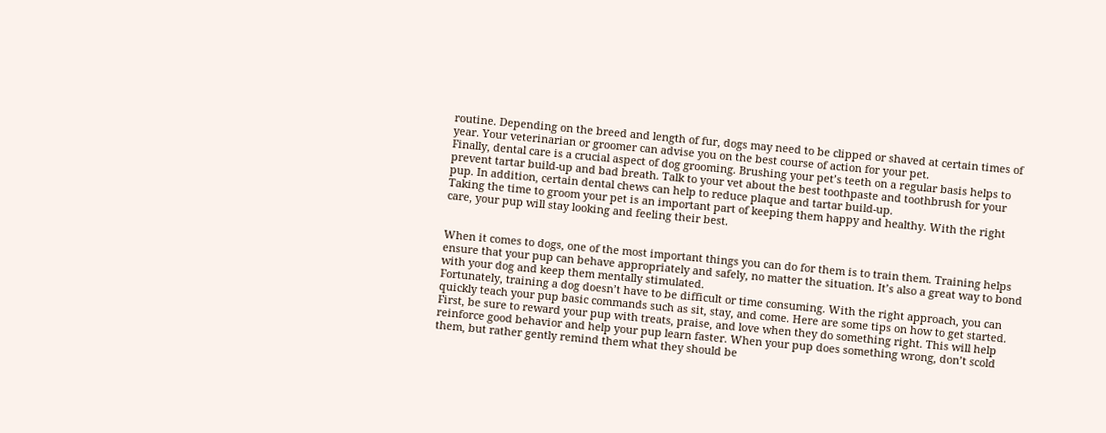routine. Depending on the breed and length of fur, dogs may need to be clipped or shaved at certain times of year. Your veterinarian or groomer can advise you on the best course of action for your pet.
Finally, dental care is a crucial aspect of dog grooming. Brushing your pet’s teeth on a regular basis helps to prevent tartar build-up and bad breath. Talk to your vet about the best toothpaste and toothbrush for your pup. In addition, certain dental chews can help to reduce plaque and tartar build-up.
Taking the time to groom your pet is an important part of keeping them happy and healthy. With the right care, your pup will stay looking and feeling their best.


When it comes to dogs, one of the most important things you can do for them is to train them. Training helps ensure that your pup can behave appropriately and safely, no matter the situation. It’s also a great way to bond with your dog and keep them mentally stimulated.
Fortunately, training a dog doesn’t have to be difficult or time consuming. With the right approach, you can quickly teach your pup basic commands such as sit, stay, and come. Here are some tips on how to get started.
First, be sure to reward your pup with treats, praise, and love when they do something right. This will help reinforce good behavior and help your pup learn faster. When your pup does something wrong, don’t scold them, but rather gently remind them what they should be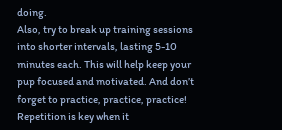doing.
Also, try to break up training sessions into shorter intervals, lasting 5-10 minutes each. This will help keep your pup focused and motivated. And don’t forget to practice, practice, practice! Repetition is key when it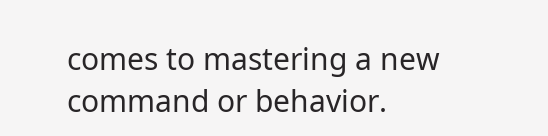comes to mastering a new command or behavior.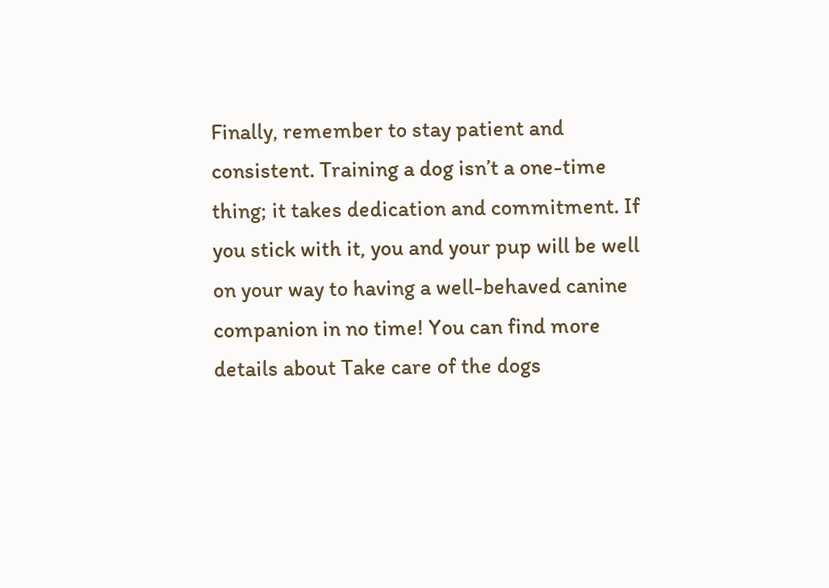Finally, remember to stay patient and consistent. Training a dog isn’t a one-time thing; it takes dedication and commitment. If you stick with it, you and your pup will be well on your way to having a well-behaved canine companion in no time! You can find more details about Take care of the dogs